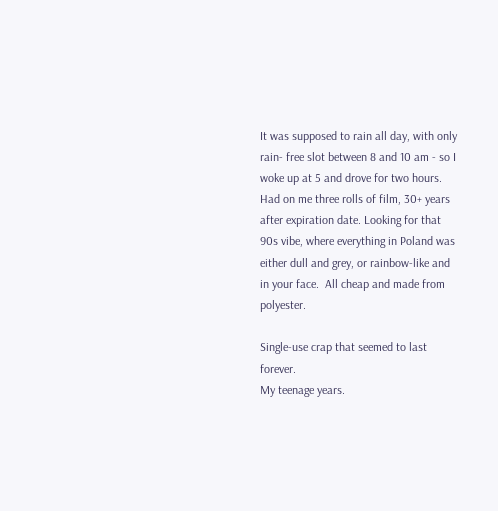It was supposed to rain all day, with only rain- free slot between 8 and 10 am - so I woke up at 5 and drove for two hours.
Had on me three rolls of film, 30+ years after expiration date. Looking for that 90s vibe, where everything in Poland was either dull and grey, or rainbow-like and in your face.  All cheap and made from polyester.

Single-use crap that seemed to last forever.
My teenage years.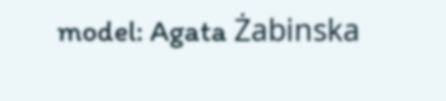model: Agata Żabinska